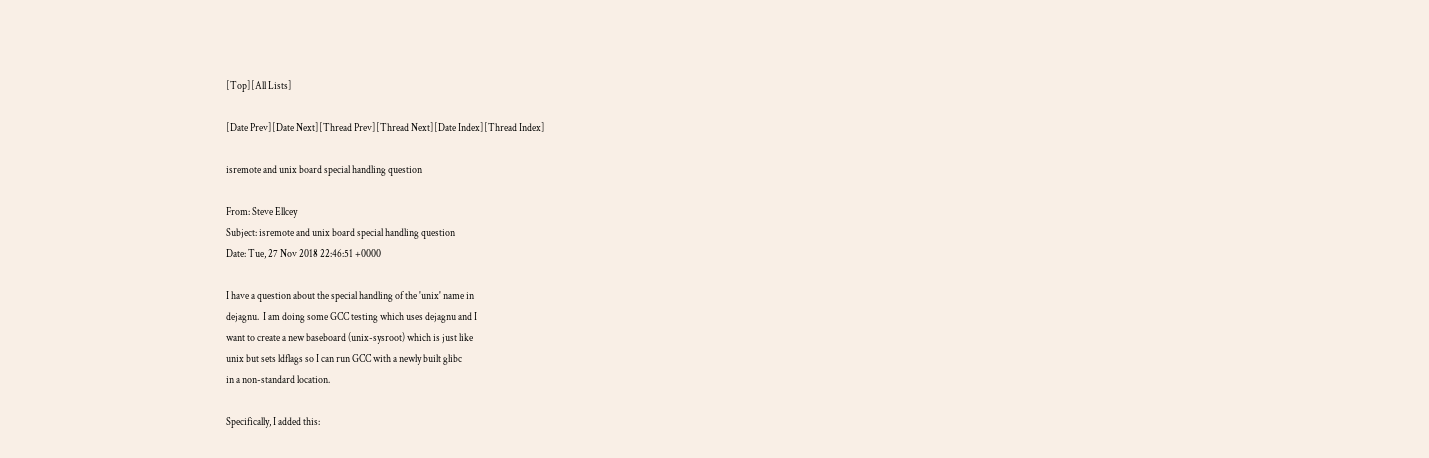[Top][All Lists]

[Date Prev][Date Next][Thread Prev][Thread Next][Date Index][Thread Index]

isremote and unix board special handling question

From: Steve Ellcey
Subject: isremote and unix board special handling question
Date: Tue, 27 Nov 2018 22:46:51 +0000

I have a question about the special handling of the 'unix' name in
dejagnu.  I am doing some GCC testing which uses dejagnu and I
want to create a new baseboard (unix-sysroot) which is just like
unix but sets ldflags so I can run GCC with a newly built glibc
in a non-standard location.

Specifically, I added this: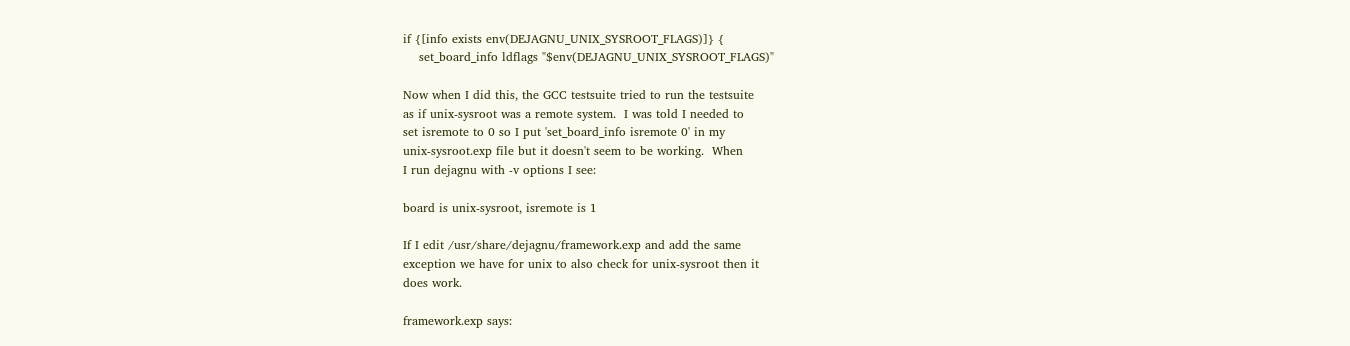if {[info exists env(DEJAGNU_UNIX_SYSROOT_FLAGS)]} {
    set_board_info ldflags "$env(DEJAGNU_UNIX_SYSROOT_FLAGS)"

Now when I did this, the GCC testsuite tried to run the testsuite
as if unix-sysroot was a remote system.  I was told I needed to
set isremote to 0 so I put 'set_board_info isremote 0' in my
unix-sysroot.exp file but it doesn't seem to be working.  When
I run dejagnu with -v options I see:

board is unix-sysroot, isremote is 1

If I edit /usr/share/dejagnu/framework.exp and add the same
exception we have for unix to also check for unix-sysroot then it
does work.

framework.exp says: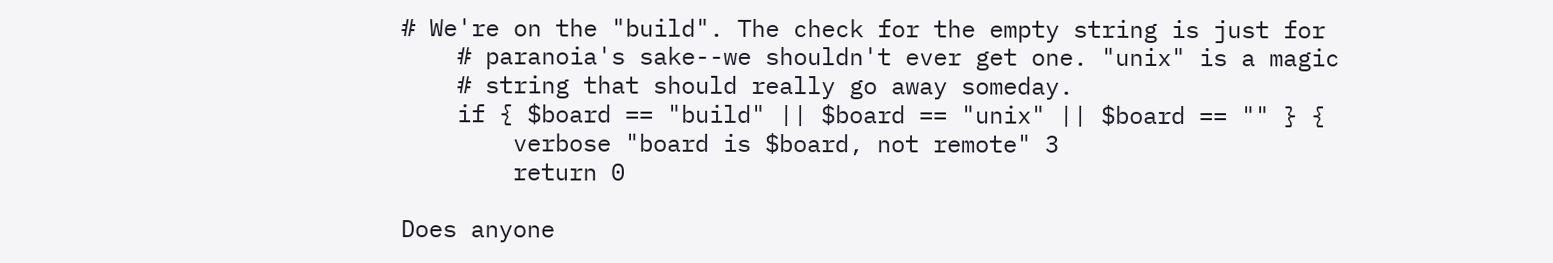# We're on the "build". The check for the empty string is just for
    # paranoia's sake--we shouldn't ever get one. "unix" is a magic
    # string that should really go away someday.
    if { $board == "build" || $board == "unix" || $board == "" } {
        verbose "board is $board, not remote" 3
        return 0

Does anyone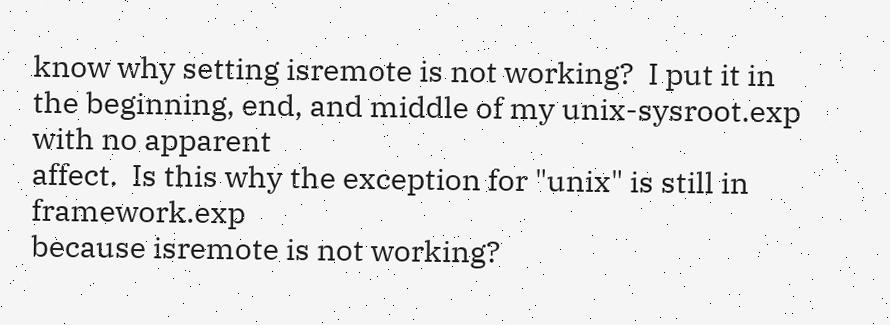know why setting isremote is not working?  I put it in
the beginning, end, and middle of my unix-sysroot.exp with no apparent
affect.  Is this why the exception for "unix" is still in framework.exp
because isremote is not working?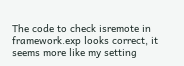The code to check isremote in
framework.exp looks correct, it seems more like my setting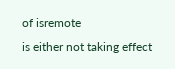of isremote
is either not taking effect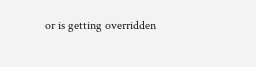or is getting overridden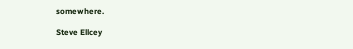somewhere.

Steve Ellcey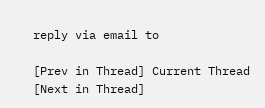reply via email to

[Prev in Thread] Current Thread [Next in Thread]